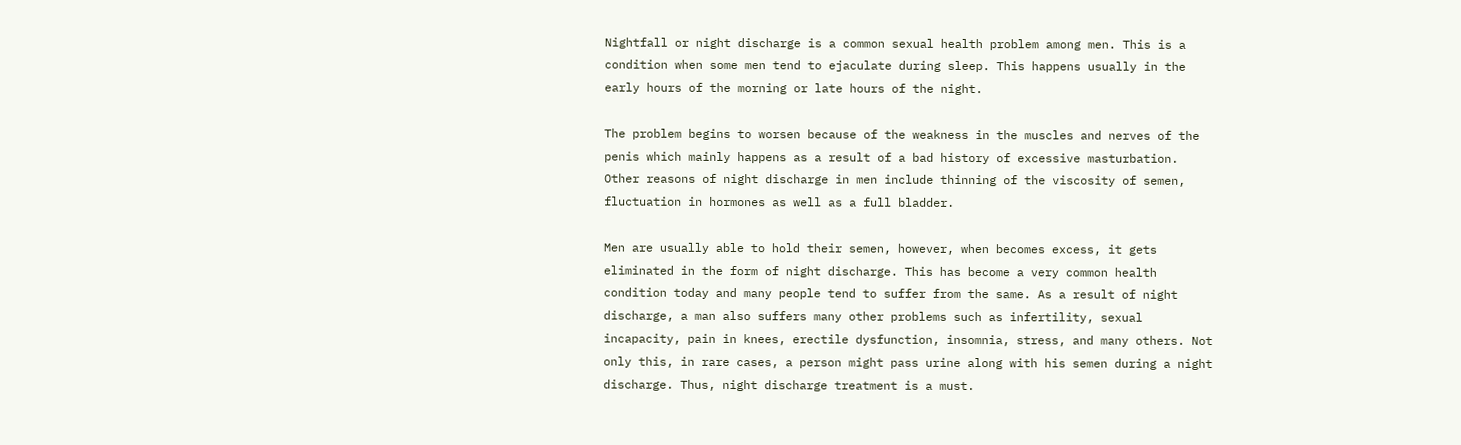Nightfall or night discharge is a common sexual health problem among men. This is a condition when some men tend to ejaculate during sleep. This happens usually in the early hours of the morning or late hours of the night.

The problem begins to worsen because of the weakness in the muscles and nerves of the penis which mainly happens as a result of a bad history of excessive masturbation. Other reasons of night discharge in men include thinning of the viscosity of semen, fluctuation in hormones as well as a full bladder.

Men are usually able to hold their semen, however, when becomes excess, it gets eliminated in the form of night discharge. This has become a very common health condition today and many people tend to suffer from the same. As a result of night discharge, a man also suffers many other problems such as infertility, sexual incapacity, pain in knees, erectile dysfunction, insomnia, stress, and many others. Not only this, in rare cases, a person might pass urine along with his semen during a night discharge. Thus, night discharge treatment is a must.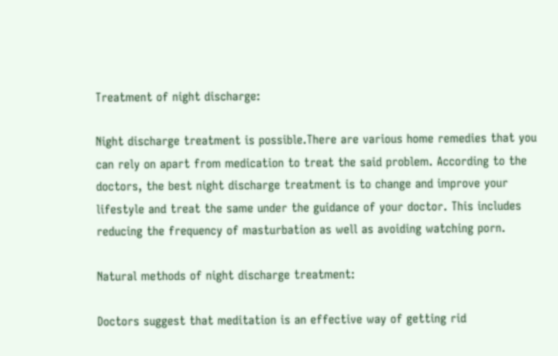Treatment of night discharge:

Night discharge treatment is possible.There are various home remedies that you can rely on apart from medication to treat the said problem. According to the doctors, the best night discharge treatment is to change and improve your lifestyle and treat the same under the guidance of your doctor. This includes reducing the frequency of masturbation as well as avoiding watching porn.

Natural methods of night discharge treatment:

Doctors suggest that meditation is an effective way of getting rid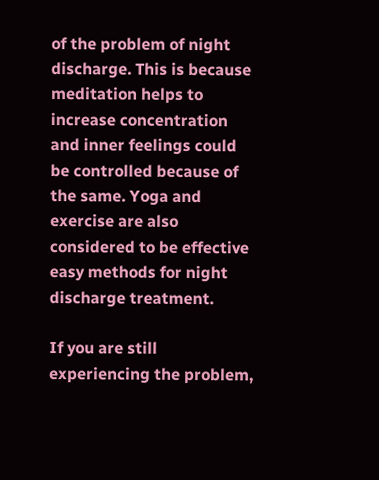of the problem of night discharge. This is because meditation helps to increase concentration and inner feelings could be controlled because of the same. Yoga and exercise are also considered to be effective easy methods for night discharge treatment.

If you are still experiencing the problem,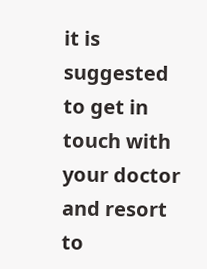it is suggested to get in touch with your doctor and resort to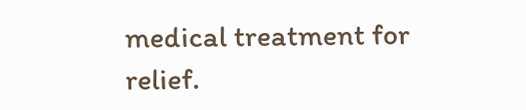medical treatment for relief.